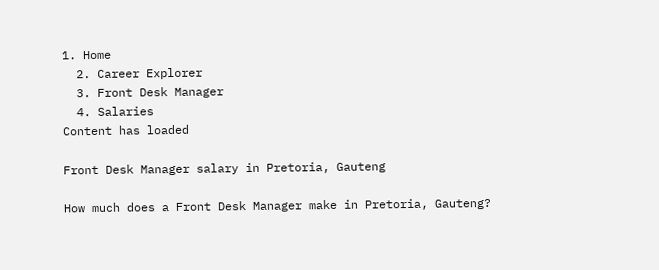1. Home
  2. Career Explorer
  3. Front Desk Manager
  4. Salaries
Content has loaded

Front Desk Manager salary in Pretoria, Gauteng

How much does a Front Desk Manager make in Pretoria, Gauteng?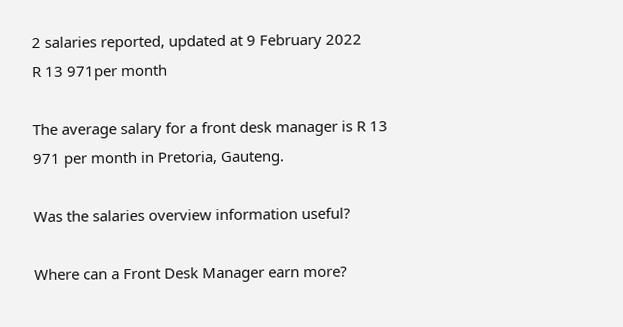2 salaries reported, updated at 9 February 2022
R 13 971per month

The average salary for a front desk manager is R 13 971 per month in Pretoria, Gauteng.

Was the salaries overview information useful?

Where can a Front Desk Manager earn more?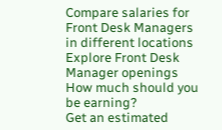Compare salaries for Front Desk Managers in different locations
Explore Front Desk Manager openings
How much should you be earning?
Get an estimated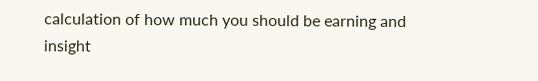calculation of how much you should be earning and insight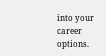into your career options.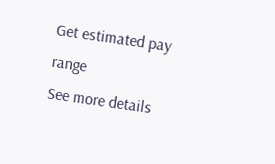Get estimated pay range
See more details